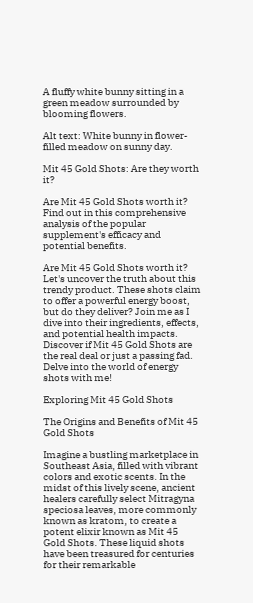A fluffy white bunny sitting in a green meadow surrounded by blooming flowers.

Alt text: White bunny in flower-filled meadow on sunny day.

Mit 45 Gold Shots: Are they worth it?

Are Mit 45 Gold Shots worth it? Find out in this comprehensive analysis of the popular supplement's efficacy and potential benefits.

Are Mit 45 Gold Shots worth it? Let's uncover the truth about this trendy product. These shots claim to offer a powerful energy boost, but do they deliver? Join me as I dive into their ingredients, effects, and potential health impacts. Discover if Mit 45 Gold Shots are the real deal or just a passing fad. Delve into the world of energy shots with me!

Exploring Mit 45 Gold Shots

The Origins and Benefits of Mit 45 Gold Shots

Imagine a bustling marketplace in Southeast Asia, filled with vibrant colors and exotic scents. In the midst of this lively scene, ancient healers carefully select Mitragyna speciosa leaves, more commonly known as kratom, to create a potent elixir known as Mit 45 Gold Shots. These liquid shots have been treasured for centuries for their remarkable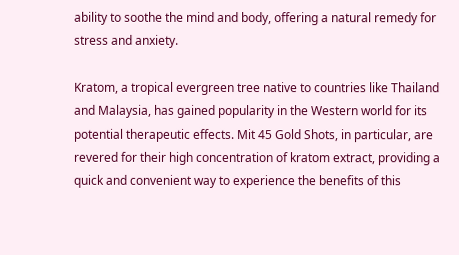ability to soothe the mind and body, offering a natural remedy for stress and anxiety.

Kratom, a tropical evergreen tree native to countries like Thailand and Malaysia, has gained popularity in the Western world for its potential therapeutic effects. Mit 45 Gold Shots, in particular, are revered for their high concentration of kratom extract, providing a quick and convenient way to experience the benefits of this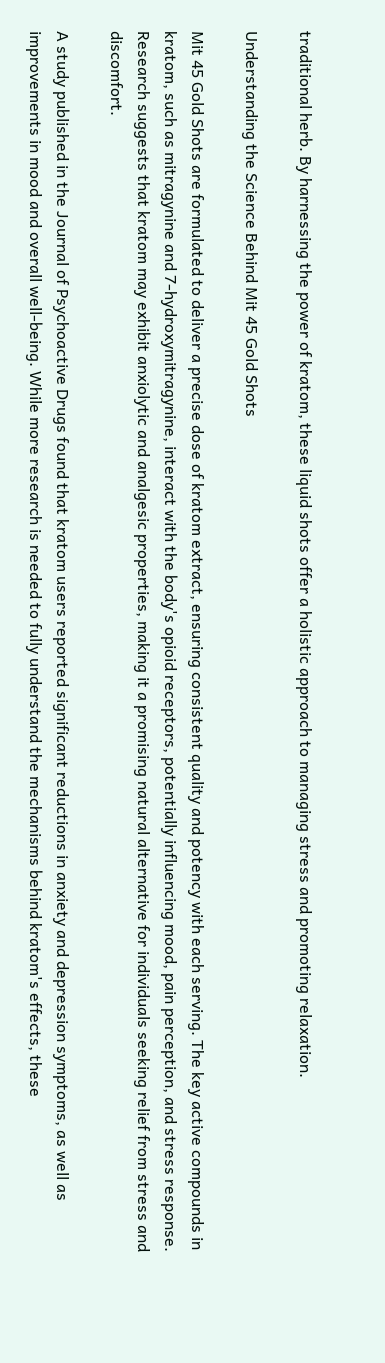traditional herb. By harnessing the power of kratom, these liquid shots offer a holistic approach to managing stress and promoting relaxation.

Understanding the Science Behind Mit 45 Gold Shots

Mit 45 Gold Shots are formulated to deliver a precise dose of kratom extract, ensuring consistent quality and potency with each serving. The key active compounds in kratom, such as mitragynine and 7-hydroxymitragynine, interact with the body's opioid receptors, potentially influencing mood, pain perception, and stress response. Research suggests that kratom may exhibit anxiolytic and analgesic properties, making it a promising natural alternative for individuals seeking relief from stress and discomfort.

A study published in the Journal of Psychoactive Drugs found that kratom users reported significant reductions in anxiety and depression symptoms, as well as improvements in mood and overall well-being. While more research is needed to fully understand the mechanisms behind kratom's effects, these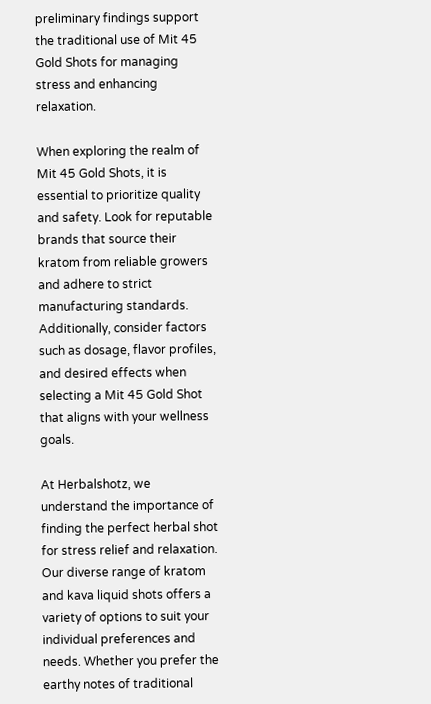preliminary findings support the traditional use of Mit 45 Gold Shots for managing stress and enhancing relaxation.

When exploring the realm of Mit 45 Gold Shots, it is essential to prioritize quality and safety. Look for reputable brands that source their kratom from reliable growers and adhere to strict manufacturing standards. Additionally, consider factors such as dosage, flavor profiles, and desired effects when selecting a Mit 45 Gold Shot that aligns with your wellness goals.

At Herbalshotz, we understand the importance of finding the perfect herbal shot for stress relief and relaxation. Our diverse range of kratom and kava liquid shots offers a variety of options to suit your individual preferences and needs. Whether you prefer the earthy notes of traditional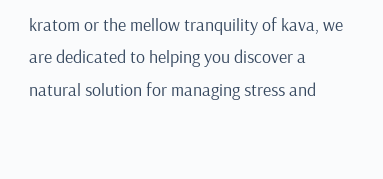kratom or the mellow tranquility of kava, we are dedicated to helping you discover a natural solution for managing stress and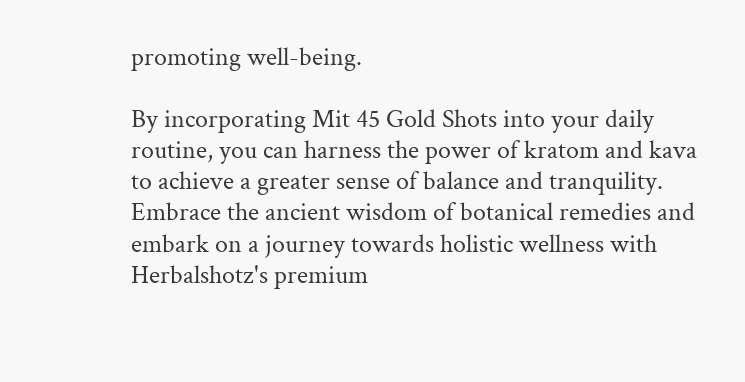promoting well-being.

By incorporating Mit 45 Gold Shots into your daily routine, you can harness the power of kratom and kava to achieve a greater sense of balance and tranquility. Embrace the ancient wisdom of botanical remedies and embark on a journey towards holistic wellness with Herbalshotz's premium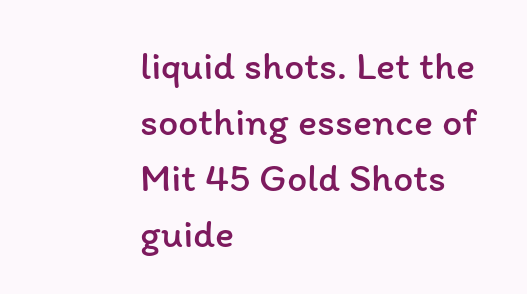liquid shots. Let the soothing essence of Mit 45 Gold Shots guide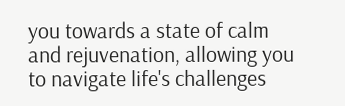you towards a state of calm and rejuvenation, allowing you to navigate life's challenges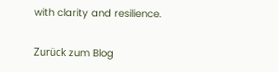with clarity and resilience.

Zurück zum Blog